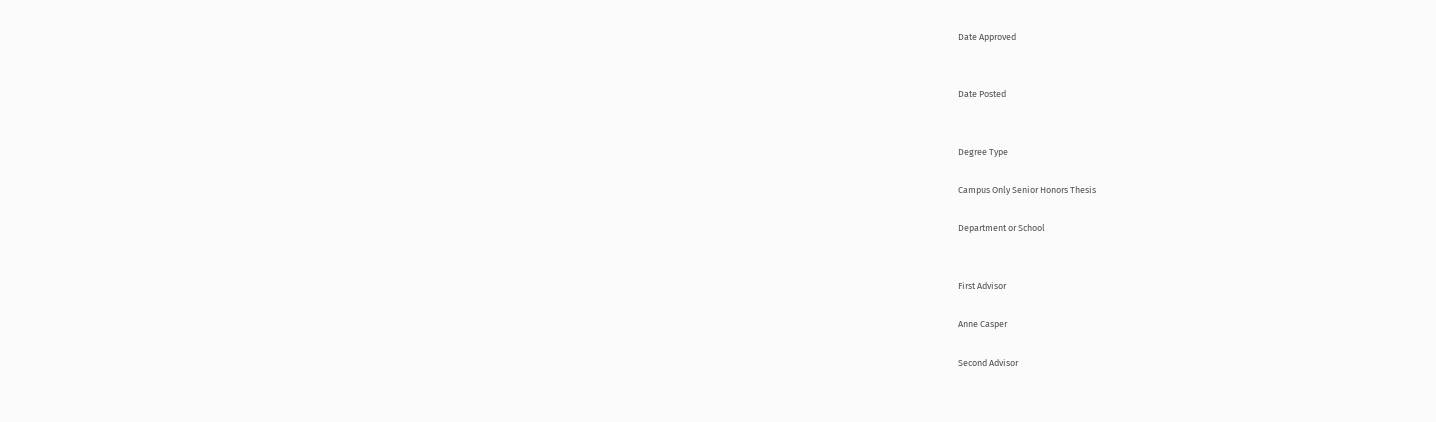Date Approved


Date Posted


Degree Type

Campus Only Senior Honors Thesis

Department or School


First Advisor

Anne Casper

Second Advisor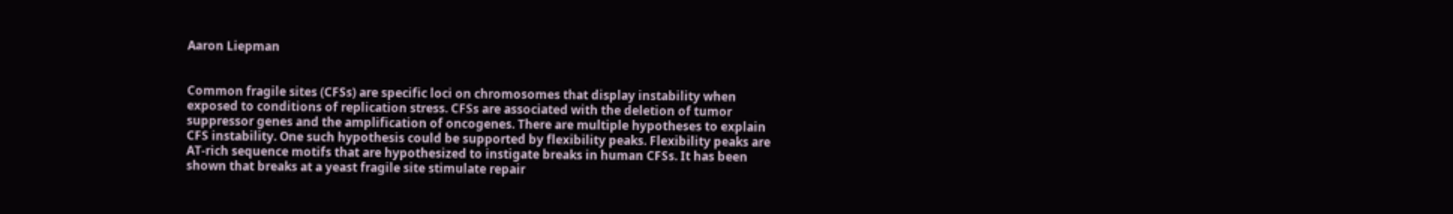Aaron Liepman


Common fragile sites (CFSs) are specific loci on chromosomes that display instability when exposed to conditions of replication stress. CFSs are associated with the deletion of tumor suppressor genes and the amplification of oncogenes. There are multiple hypotheses to explain CFS instability. One such hypothesis could be supported by flexibility peaks. Flexibility peaks are AT-rich sequence motifs that are hypothesized to instigate breaks in human CFSs. It has been shown that breaks at a yeast fragile site stimulate repair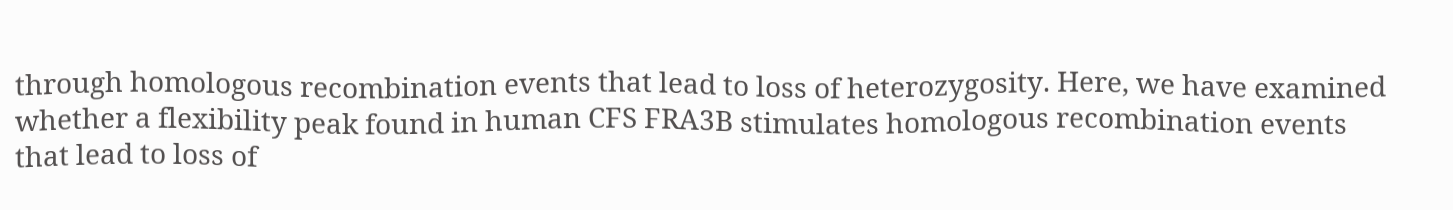through homologous recombination events that lead to loss of heterozygosity. Here, we have examined whether a flexibility peak found in human CFS FRA3B stimulates homologous recombination events that lead to loss of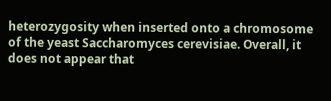heterozygosity when inserted onto a chromosome of the yeast Saccharomyces cerevisiae. Overall, it does not appear that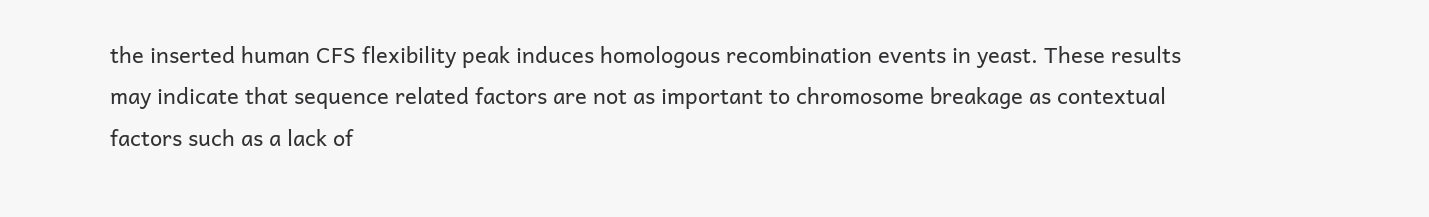the inserted human CFS flexibility peak induces homologous recombination events in yeast. These results may indicate that sequence related factors are not as important to chromosome breakage as contextual factors such as a lack of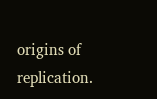origins of replication.